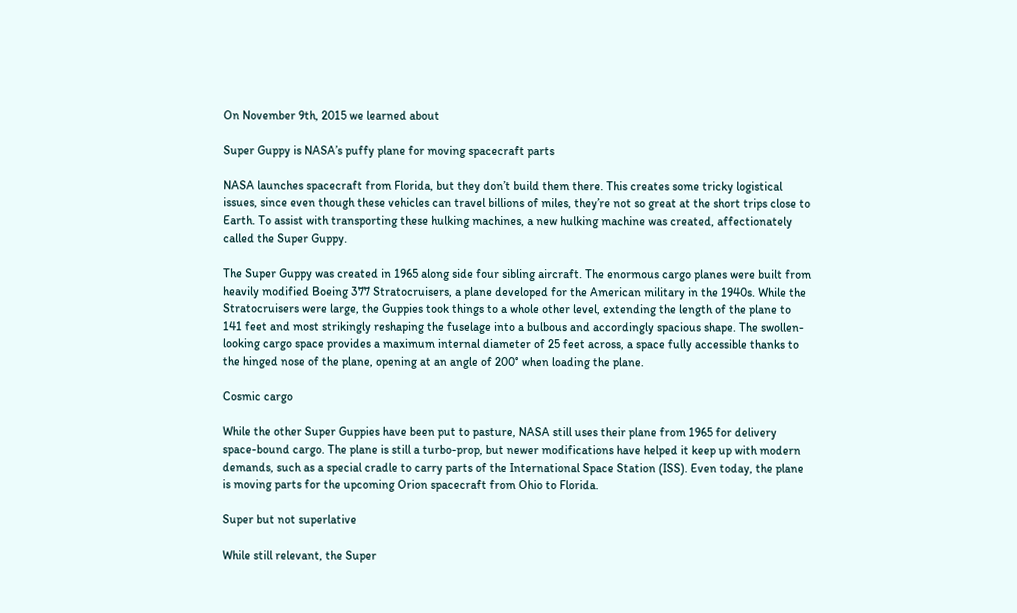On November 9th, 2015 we learned about

Super Guppy is NASA’s puffy plane for moving spacecraft parts

NASA launches spacecraft from Florida, but they don’t build them there. This creates some tricky logistical issues, since even though these vehicles can travel billions of miles, they’re not so great at the short trips close to Earth. To assist with transporting these hulking machines, a new hulking machine was created, affectionately called the Super Guppy.

The Super Guppy was created in 1965 along side four sibling aircraft. The enormous cargo planes were built from heavily modified Boeing 377 Stratocruisers, a plane developed for the American military in the 1940s. While the Stratocruisers were large, the Guppies took things to a whole other level, extending the length of the plane to 141 feet and most strikingly reshaping the fuselage into a bulbous and accordingly spacious shape. The swollen-looking cargo space provides a maximum internal diameter of 25 feet across, a space fully accessible thanks to the hinged nose of the plane, opening at an angle of 200° when loading the plane.

Cosmic cargo

While the other Super Guppies have been put to pasture, NASA still uses their plane from 1965 for delivery space-bound cargo. The plane is still a turbo-prop, but newer modifications have helped it keep up with modern demands, such as a special cradle to carry parts of the International Space Station (ISS). Even today, the plane is moving parts for the upcoming Orion spacecraft from Ohio to Florida.

Super but not superlative

While still relevant, the Super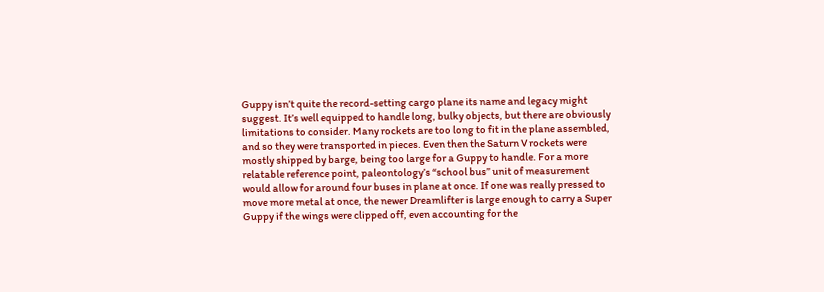Guppy isn’t quite the record-setting cargo plane its name and legacy might suggest. It’s well equipped to handle long, bulky objects, but there are obviously limitations to consider. Many rockets are too long to fit in the plane assembled, and so they were transported in pieces. Even then the Saturn V rockets were mostly shipped by barge, being too large for a Guppy to handle. For a more relatable reference point, paleontology’s “school bus” unit of measurement would allow for around four buses in plane at once. If one was really pressed to move more metal at once, the newer Dreamlifter is large enough to carry a Super Guppy if the wings were clipped off, even accounting for the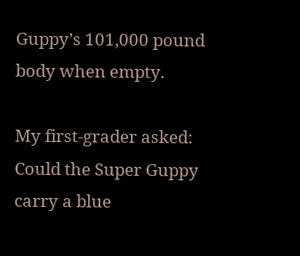Guppy’s 101,000 pound body when empty.

My first-grader asked: Could the Super Guppy carry a blue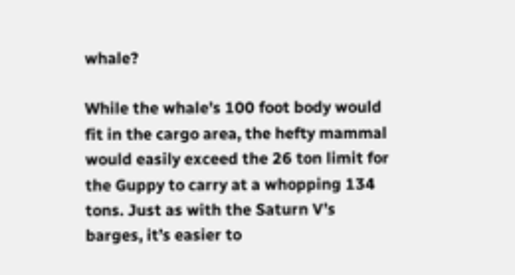whale?

While the whale’s 100 foot body would fit in the cargo area, the hefty mammal would easily exceed the 26 ton limit for the Guppy to carry at a whopping 134 tons. Just as with the Saturn V’s barges, it’s easier to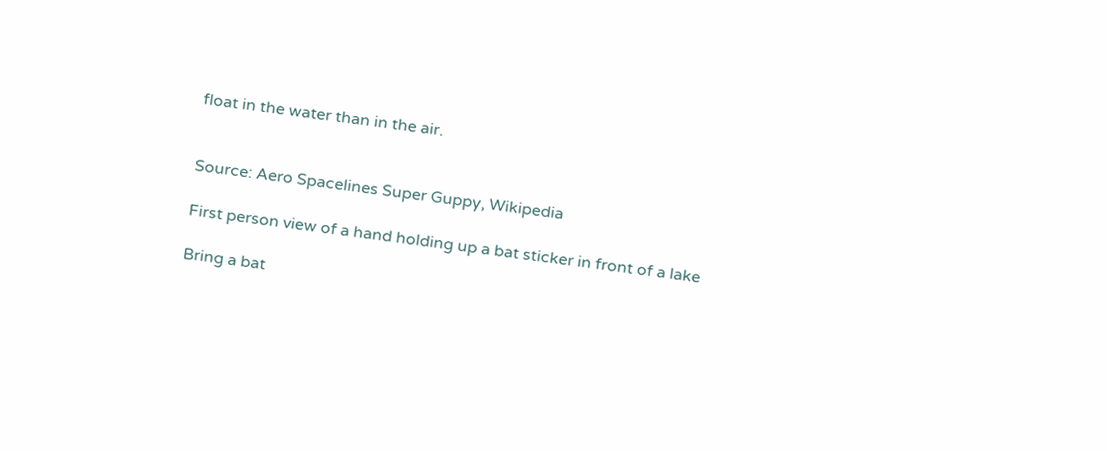float in the water than in the air.


Source: Aero Spacelines Super Guppy, Wikipedia

First person view of a hand holding up a bat sticker in front of a lake

Bring a bat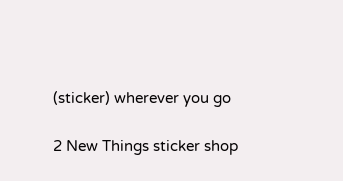(sticker) wherever you go

2 New Things sticker shop